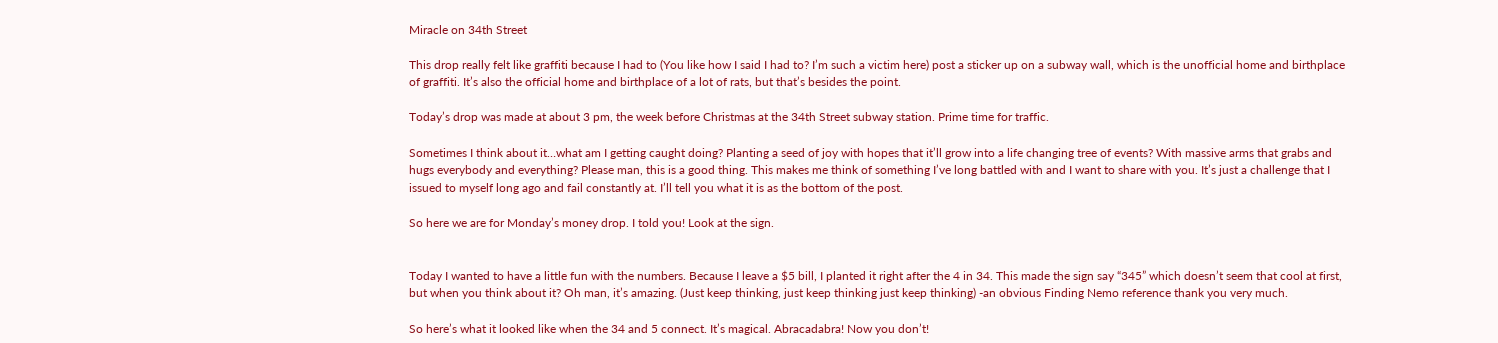Miracle on 34th Street

This drop really felt like graffiti because I had to (You like how I said I had to? I’m such a victim here) post a sticker up on a subway wall, which is the unofficial home and birthplace of graffiti. It’s also the official home and birthplace of a lot of rats, but that’s besides the point.

Today’s drop was made at about 3 pm, the week before Christmas at the 34th Street subway station. Prime time for traffic.

Sometimes I think about it…what am I getting caught doing? Planting a seed of joy with hopes that it’ll grow into a life changing tree of events? With massive arms that grabs and hugs everybody and everything? Please man, this is a good thing. This makes me think of something I’ve long battled with and I want to share with you. It’s just a challenge that I issued to myself long ago and fail constantly at. I’ll tell you what it is as the bottom of the post.

So here we are for Monday’s money drop. I told you! Look at the sign.


Today I wanted to have a little fun with the numbers. Because I leave a $5 bill, I planted it right after the 4 in 34. This made the sign say “345” which doesn’t seem that cool at first, but when you think about it? Oh man, it’s amazing. (Just keep thinking, just keep thinking just keep thinking) -an obvious Finding Nemo reference thank you very much.

So here’s what it looked like when the 34 and 5 connect. It’s magical. Abracadabra! Now you don’t!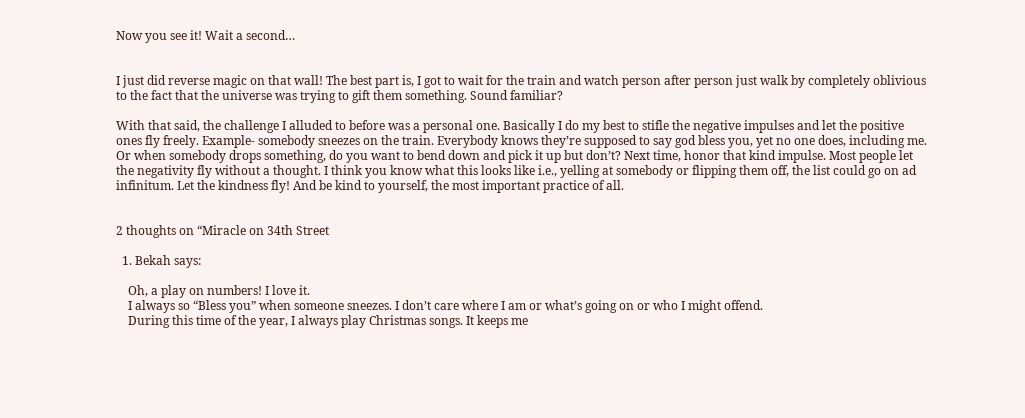Now you see it! Wait a second…


I just did reverse magic on that wall! The best part is, I got to wait for the train and watch person after person just walk by completely oblivious to the fact that the universe was trying to gift them something. Sound familiar?

With that said, the challenge I alluded to before was a personal one. Basically I do my best to stifle the negative impulses and let the positive ones fly freely. Example- somebody sneezes on the train. Everybody knows they’re supposed to say god bless you, yet no one does, including me. Or when somebody drops something, do you want to bend down and pick it up but don’t? Next time, honor that kind impulse. Most people let the negativity fly without a thought. I think you know what this looks like i.e., yelling at somebody or flipping them off, the list could go on ad infinitum. Let the kindness fly! And be kind to yourself, the most important practice of all.


2 thoughts on “Miracle on 34th Street

  1. Bekah says:

    Oh, a play on numbers! I love it.
    I always so “Bless you” when someone sneezes. I don’t care where I am or what’s going on or who I might offend.
    During this time of the year, I always play Christmas songs. It keeps me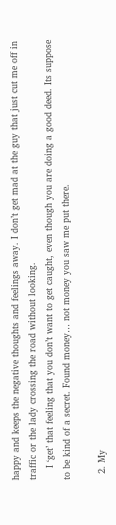happy and keeps the negative thoughts and feelings away. I don’t get mad at the guy that just cut me off in traffic or the lady crossing the road without looking.
    I ‘get’ that feeling that you don’t want to get caught, even though you are doing a good deed. Its suppose to be kind of a secret. Found money… not money you saw me put there.

  2. My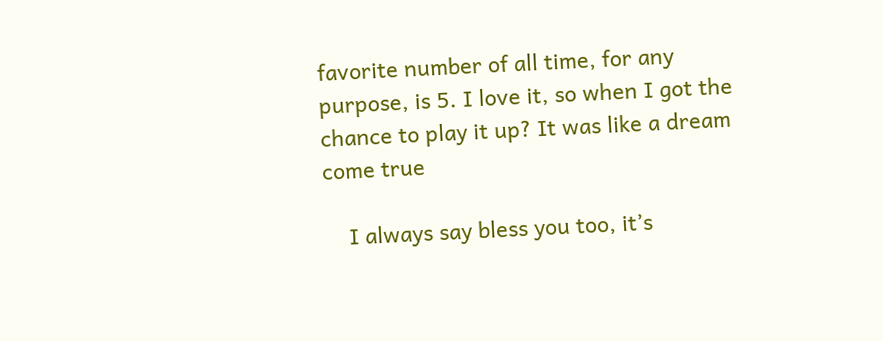favorite number of all time, for any purpose, is 5. I love it, so when I got the chance to play it up? It was like a dream come true

    I always say bless you too, it’s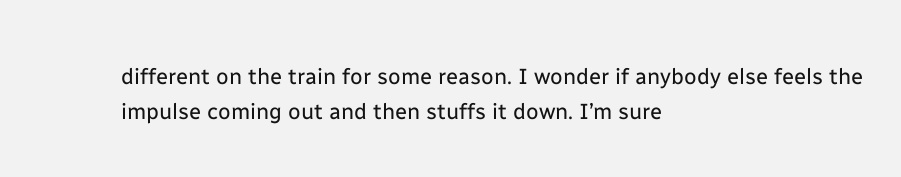different on the train for some reason. I wonder if anybody else feels the impulse coming out and then stuffs it down. I’m sure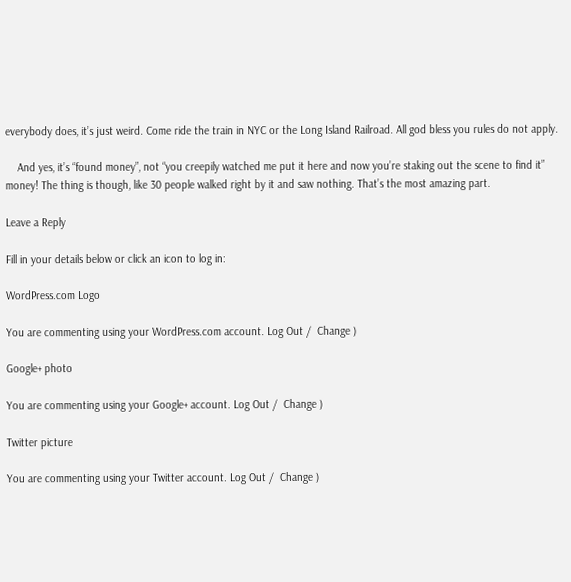everybody does, it’s just weird. Come ride the train in NYC or the Long Island Railroad. All god bless you rules do not apply.

    And yes, it’s “found money”, not “you creepily watched me put it here and now you’re staking out the scene to find it” money! The thing is though, like 30 people walked right by it and saw nothing. That’s the most amazing part.

Leave a Reply

Fill in your details below or click an icon to log in:

WordPress.com Logo

You are commenting using your WordPress.com account. Log Out /  Change )

Google+ photo

You are commenting using your Google+ account. Log Out /  Change )

Twitter picture

You are commenting using your Twitter account. Log Out /  Change )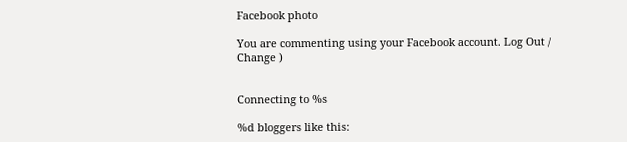Facebook photo

You are commenting using your Facebook account. Log Out /  Change )


Connecting to %s

%d bloggers like this: